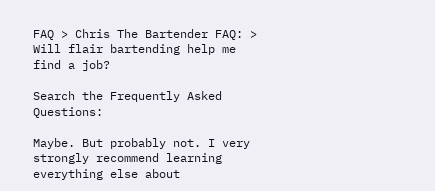FAQ > Chris The Bartender FAQ: > Will flair bartending help me find a job?

Search the Frequently Asked Questions:

Maybe. But probably not. I very strongly recommend learning everything else about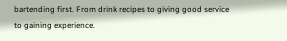bartending first. From drink recipes to giving good service to gaining experience.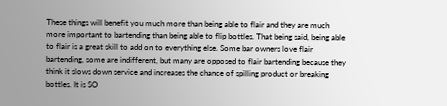These things will benefit you much more than being able to flair and they are much more important to bartending than being able to flip bottles. That being said, being able to flair is a great skill to add on to everything else. Some bar owners love flair bartending, some are indifferent, but many are opposed to flair bartending because they think it slows down service and increases the chance of spilling product or breaking bottles. It is SO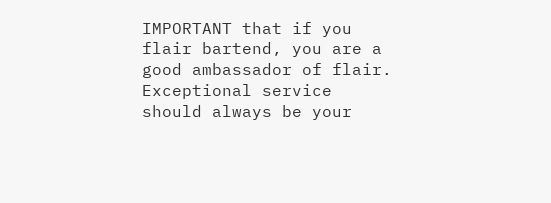IMPORTANT that if you flair bartend, you are a good ambassador of flair. Exceptional service should always be your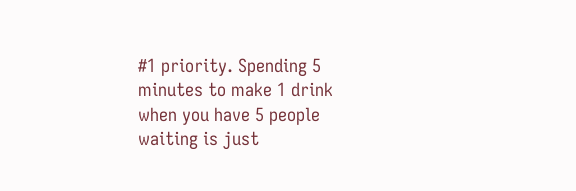#1 priority. Spending 5 minutes to make 1 drink when you have 5 people waiting is just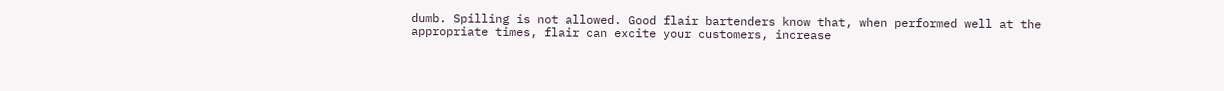dumb. Spilling is not allowed. Good flair bartenders know that, when performed well at the appropriate times, flair can excite your customers, increase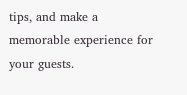tips, and make a memorable experience for your guests.